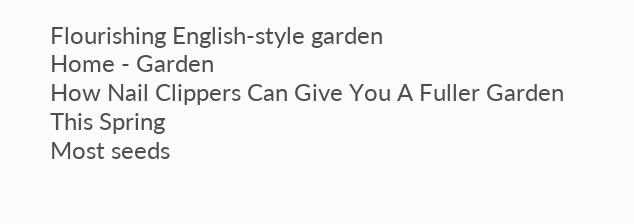Flourishing English-style garden
Home - Garden
How Nail Clippers Can Give You A Fuller Garden This Spring
Most seeds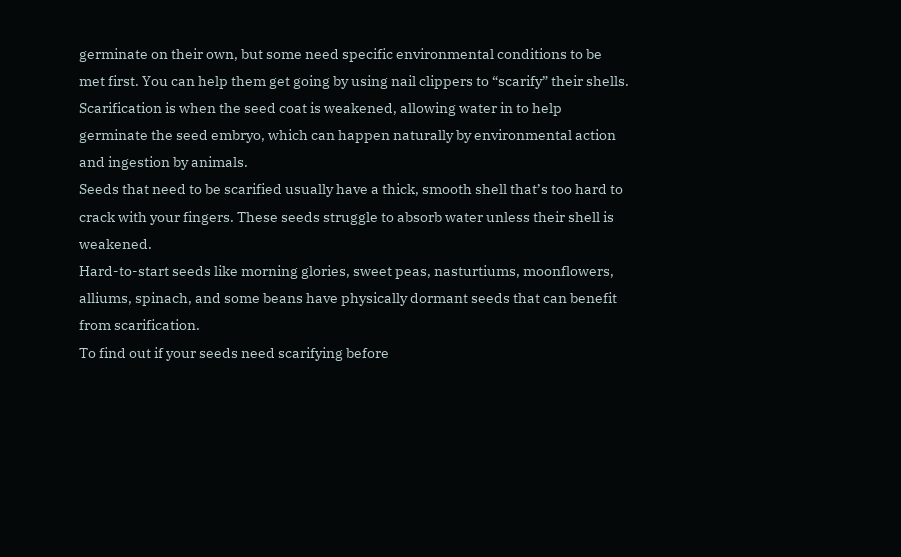germinate on their own, but some need specific environmental conditions to be met first. You can help them get going by using nail clippers to “scarify” their shells.
Scarification is when the seed coat is weakened, allowing water in to help germinate the seed embryo, which can happen naturally by environmental action and ingestion by animals.
Seeds that need to be scarified usually have a thick, smooth shell that’s too hard to crack with your fingers. These seeds struggle to absorb water unless their shell is weakened.
Hard-to-start seeds like morning glories, sweet peas, nasturtiums, moonflowers, alliums, spinach, and some beans have physically dormant seeds that can benefit from scarification.
To find out if your seeds need scarifying before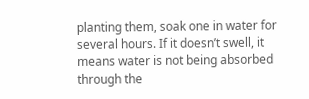planting them, soak one in water for several hours. If it doesn’t swell, it means water is not being absorbed through the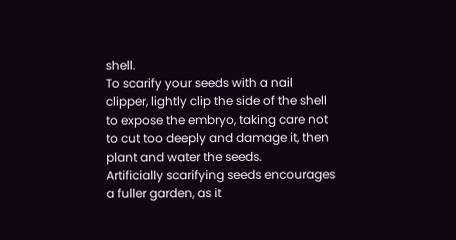shell.
To scarify your seeds with a nail clipper, lightly clip the side of the shell to expose the embryo, taking care not to cut too deeply and damage it, then plant and water the seeds.
Artificially scarifying seeds encourages a fuller garden, as it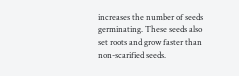increases the number of seeds germinating. These seeds also set roots and grow faster than
non-scarified seeds.